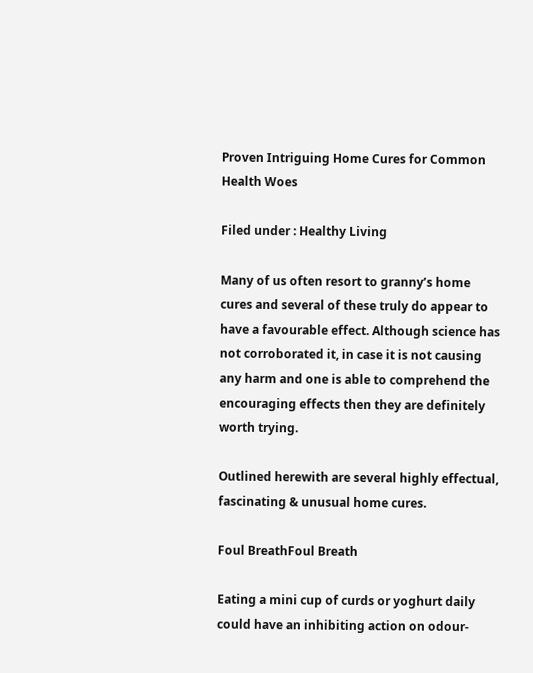Proven Intriguing Home Cures for Common Health Woes

Filed under : Healthy Living

Many of us often resort to granny’s home cures and several of these truly do appear to have a favourable effect. Although science has not corroborated it, in case it is not causing any harm and one is able to comprehend the encouraging effects then they are definitely worth trying.

Outlined herewith are several highly effectual, fascinating & unusual home cures.

Foul BreathFoul Breath

Eating a mini cup of curds or yoghurt daily could have an inhibiting action on odour-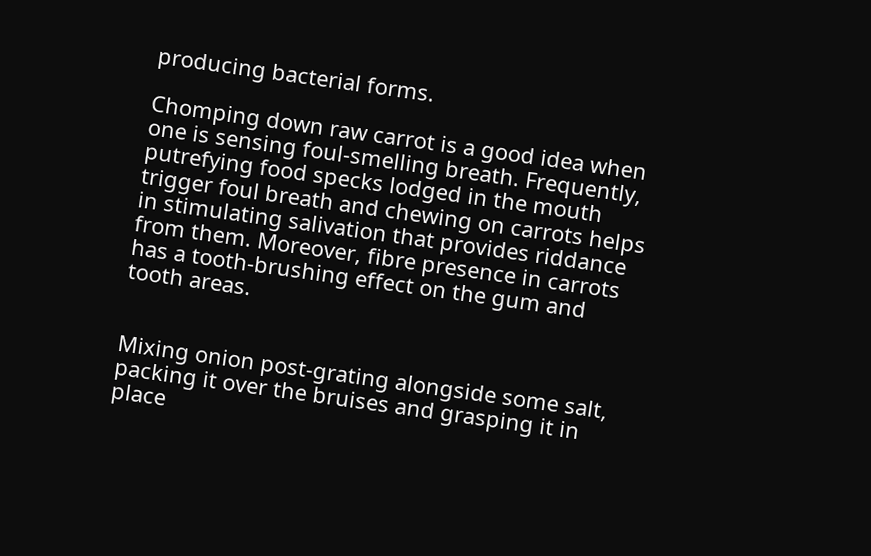producing bacterial forms.

Chomping down raw carrot is a good idea when one is sensing foul-smelling breath. Frequently, putrefying food specks lodged in the mouth trigger foul breath and chewing on carrots helps in stimulating salivation that provides riddance from them. Moreover, fibre presence in carrots has a tooth-brushing effect on the gum and tooth areas.


Mixing onion post-grating alongside some salt, packing it over the bruises and grasping it in place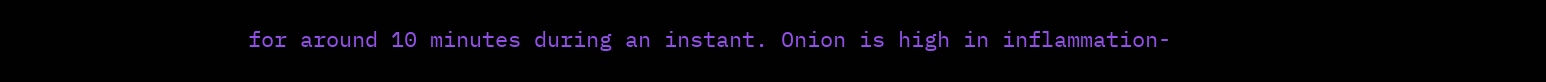for around 10 minutes during an instant. Onion is high in inflammation-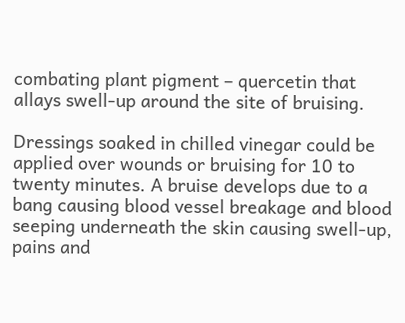combating plant pigment – quercetin that allays swell-up around the site of bruising.

Dressings soaked in chilled vinegar could be applied over wounds or bruising for 10 to twenty minutes. A bruise develops due to a bang causing blood vessel breakage and blood seeping underneath the skin causing swell-up, pains and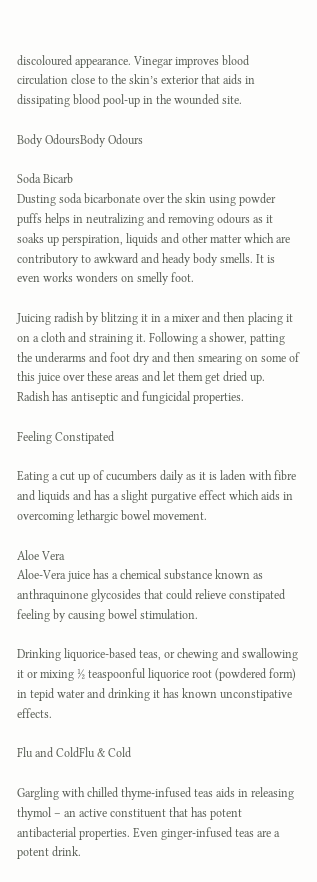discoloured appearance. Vinegar improves blood circulation close to the skin’s exterior that aids in dissipating blood pool-up in the wounded site.

Body OdoursBody Odours

Soda Bicarb
Dusting soda bicarbonate over the skin using powder puffs helps in neutralizing and removing odours as it soaks up perspiration, liquids and other matter which are contributory to awkward and heady body smells. It is even works wonders on smelly foot.

Juicing radish by blitzing it in a mixer and then placing it on a cloth and straining it. Following a shower, patting the underarms and foot dry and then smearing on some of this juice over these areas and let them get dried up. Radish has antiseptic and fungicidal properties.

Feeling Constipated

Eating a cut up of cucumbers daily as it is laden with fibre and liquids and has a slight purgative effect which aids in overcoming lethargic bowel movement.

Aloe Vera
Aloe-Vera juice has a chemical substance known as anthraquinone glycosides that could relieve constipated feeling by causing bowel stimulation.

Drinking liquorice-based teas, or chewing and swallowing it or mixing ½ teaspoonful liquorice root (powdered form) in tepid water and drinking it has known unconstipative effects.

Flu and ColdFlu & Cold

Gargling with chilled thyme-infused teas aids in releasing thymol – an active constituent that has potent antibacterial properties. Even ginger-infused teas are a potent drink.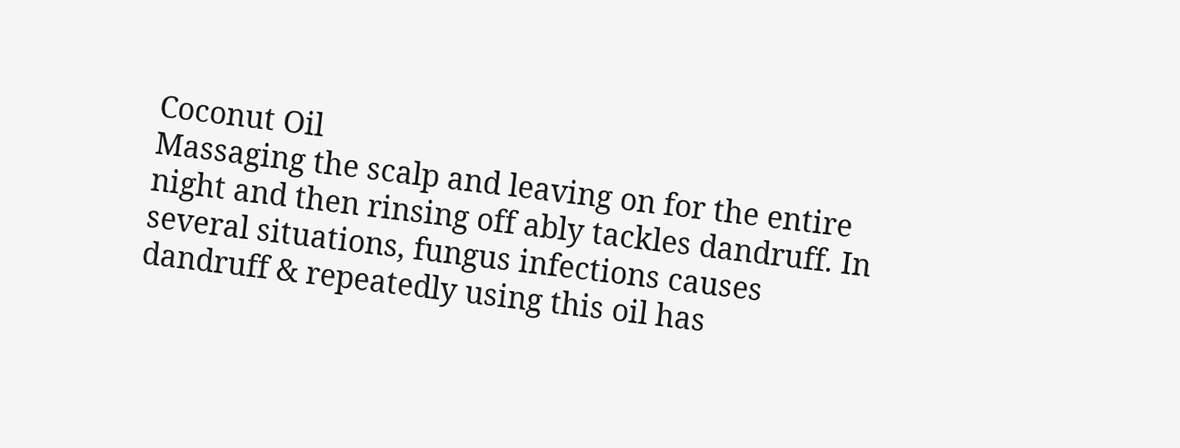Coconut Oil
Massaging the scalp and leaving on for the entire night and then rinsing off ably tackles dandruff. In several situations, fungus infections causes dandruff & repeatedly using this oil has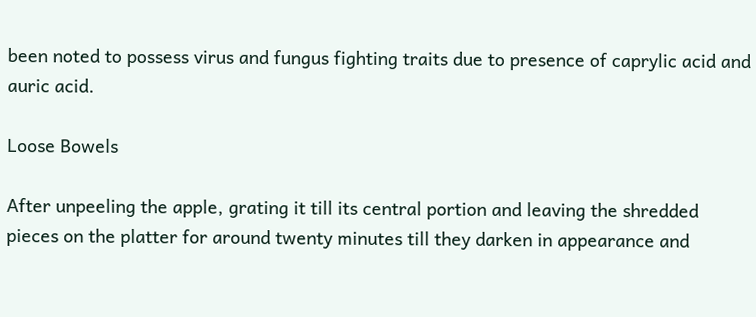been noted to possess virus and fungus fighting traits due to presence of caprylic acid and auric acid.

Loose Bowels

After unpeeling the apple, grating it till its central portion and leaving the shredded pieces on the platter for around twenty minutes till they darken in appearance and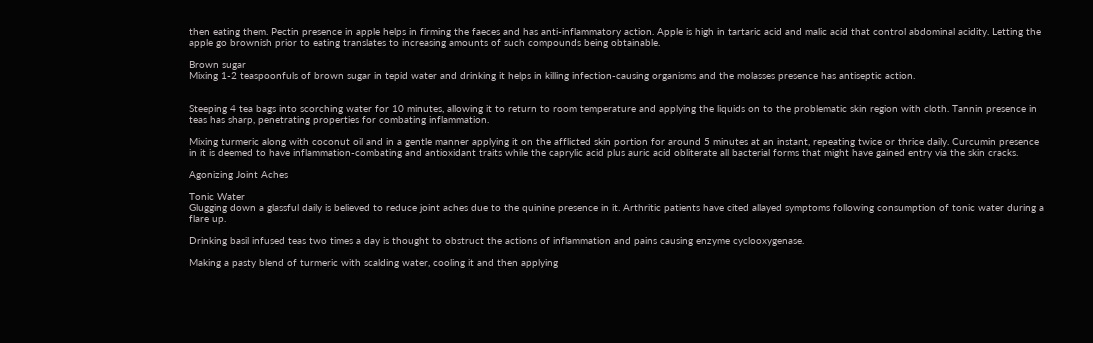then eating them. Pectin presence in apple helps in firming the faeces and has anti-inflammatory action. Apple is high in tartaric acid and malic acid that control abdominal acidity. Letting the apple go brownish prior to eating translates to increasing amounts of such compounds being obtainable.

Brown sugar
Mixing 1-2 teaspoonfuls of brown sugar in tepid water and drinking it helps in killing infection-causing organisms and the molasses presence has antiseptic action.


Steeping 4 tea bags into scorching water for 10 minutes, allowing it to return to room temperature and applying the liquids on to the problematic skin region with cloth. Tannin presence in teas has sharp, penetrating properties for combating inflammation.

Mixing turmeric along with coconut oil and in a gentle manner applying it on the afflicted skin portion for around 5 minutes at an instant, repeating twice or thrice daily. Curcumin presence in it is deemed to have inflammation-combating and antioxidant traits while the caprylic acid plus auric acid obliterate all bacterial forms that might have gained entry via the skin cracks.

Agonizing Joint Aches

Tonic Water
Glugging down a glassful daily is believed to reduce joint aches due to the quinine presence in it. Arthritic patients have cited allayed symptoms following consumption of tonic water during a flare up.

Drinking basil infused teas two times a day is thought to obstruct the actions of inflammation and pains causing enzyme cyclooxygenase.

Making a pasty blend of turmeric with scalding water, cooling it and then applying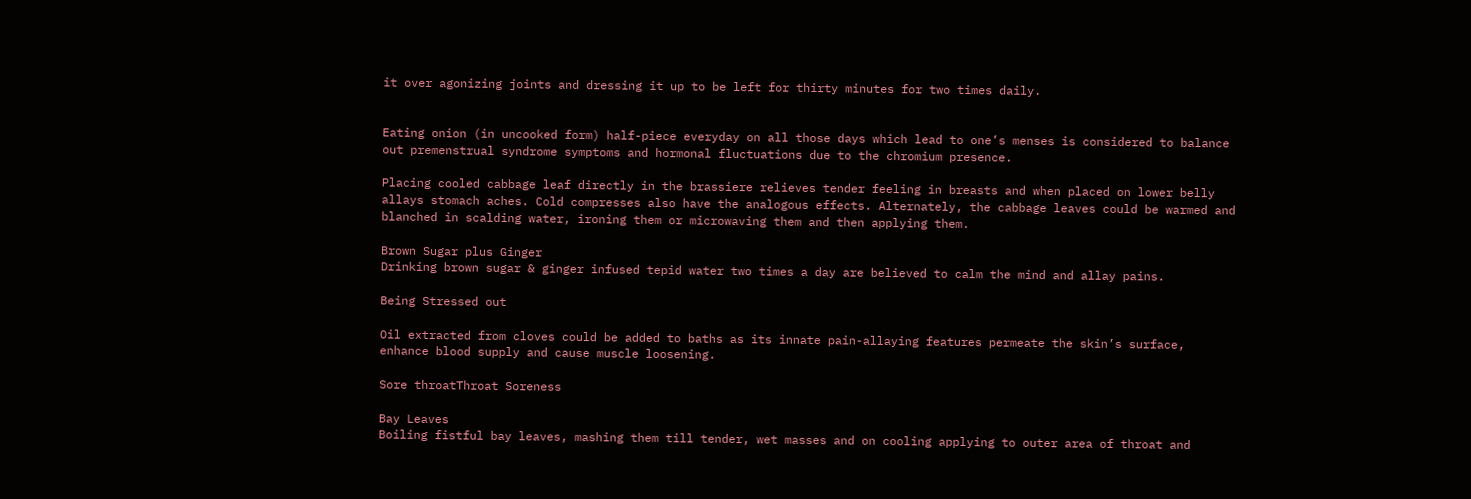it over agonizing joints and dressing it up to be left for thirty minutes for two times daily.


Eating onion (in uncooked form) half-piece everyday on all those days which lead to one’s menses is considered to balance out premenstrual syndrome symptoms and hormonal fluctuations due to the chromium presence.

Placing cooled cabbage leaf directly in the brassiere relieves tender feeling in breasts and when placed on lower belly allays stomach aches. Cold compresses also have the analogous effects. Alternately, the cabbage leaves could be warmed and blanched in scalding water, ironing them or microwaving them and then applying them.

Brown Sugar plus Ginger
Drinking brown sugar & ginger infused tepid water two times a day are believed to calm the mind and allay pains.

Being Stressed out

Oil extracted from cloves could be added to baths as its innate pain-allaying features permeate the skin’s surface, enhance blood supply and cause muscle loosening.

Sore throatThroat Soreness

Bay Leaves
Boiling fistful bay leaves, mashing them till tender, wet masses and on cooling applying to outer area of throat and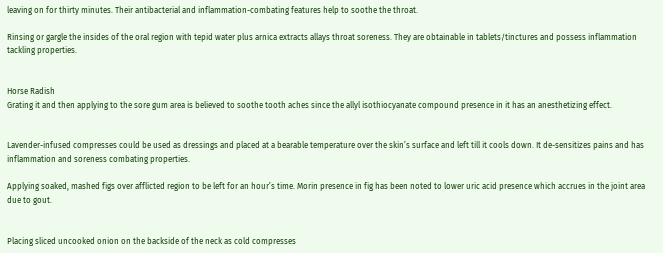leaving on for thirty minutes. Their antibacterial and inflammation-combating features help to soothe the throat.

Rinsing or gargle the insides of the oral region with tepid water plus arnica extracts allays throat soreness. They are obtainable in tablets/tinctures and possess inflammation tackling properties.


Horse Radish
Grating it and then applying to the sore gum area is believed to soothe tooth aches since the allyl isothiocyanate compound presence in it has an anesthetizing effect.


Lavender-infused compresses could be used as dressings and placed at a bearable temperature over the skin’s surface and left till it cools down. It de-sensitizes pains and has inflammation and soreness combating properties.

Applying soaked, mashed figs over afflicted region to be left for an hour’s time. Morin presence in fig has been noted to lower uric acid presence which accrues in the joint area due to gout.


Placing sliced uncooked onion on the backside of the neck as cold compresses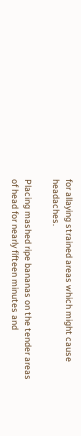for allaying strained areas which might cause headaches.

Placing mashed ripe bananas on the tender areas of head for nearly fifteen minutes and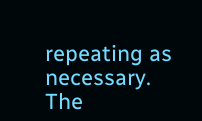repeating as necessary. The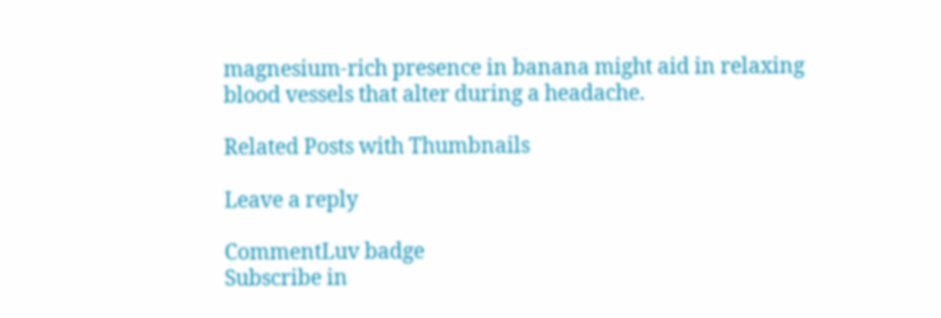magnesium-rich presence in banana might aid in relaxing blood vessels that alter during a headache.

Related Posts with Thumbnails

Leave a reply

CommentLuv badge
Subscribe in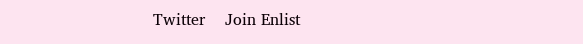Twitter    Join Enlist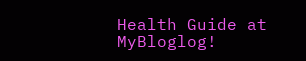Health Guide at MyBloglog!